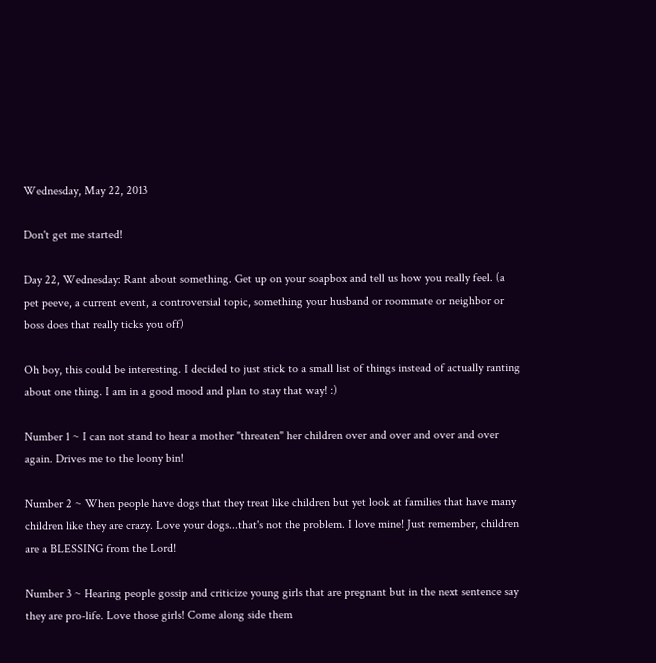Wednesday, May 22, 2013

Don't get me started!

Day 22, Wednesday: Rant about something. Get up on your soapbox and tell us how you really feel. (a pet peeve, a current event, a controversial topic, something your husband or roommate or neighbor or boss does that really ticks you off)

Oh boy, this could be interesting. I decided to just stick to a small list of things instead of actually ranting about one thing. I am in a good mood and plan to stay that way! :)

Number 1 ~ I can not stand to hear a mother "threaten" her children over and over and over and over again. Drives me to the loony bin!

Number 2 ~ When people have dogs that they treat like children but yet look at families that have many children like they are crazy. Love your dogs...that's not the problem. I love mine! Just remember, children are a BLESSING from the Lord!

Number 3 ~ Hearing people gossip and criticize young girls that are pregnant but in the next sentence say they are pro-life. Love those girls! Come along side them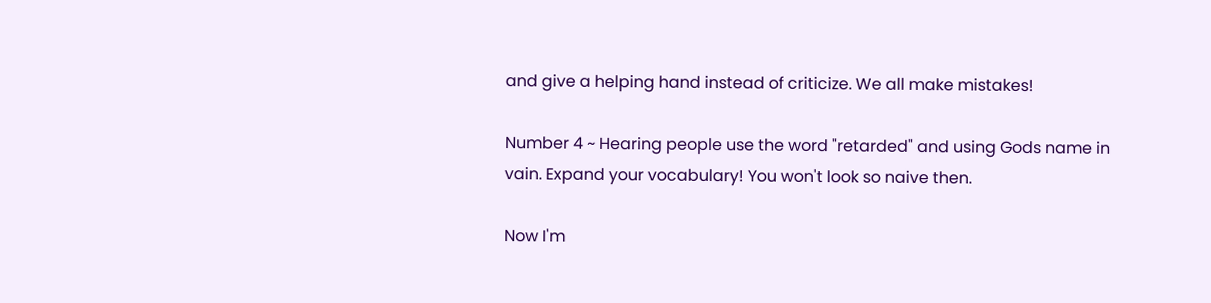and give a helping hand instead of criticize. We all make mistakes!

Number 4 ~ Hearing people use the word "retarded" and using Gods name in vain. Expand your vocabulary! You won't look so naive then.

Now I'm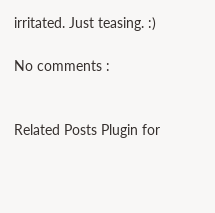irritated. Just teasing. :)

No comments :


Related Posts Plugin for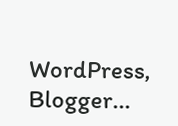WordPress, Blogger...